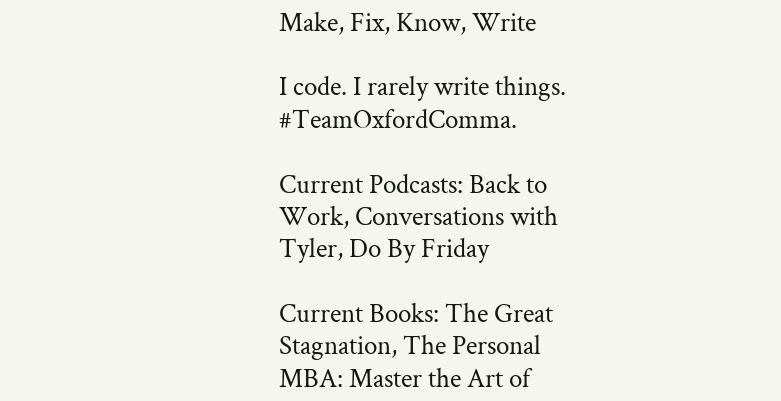Make, Fix, Know, Write

I code. I rarely write things. #TeamOxfordComma.

Current Podcasts: Back to Work, Conversations with Tyler, Do By Friday

Current Books: The Great Stagnation, The Personal MBA: Master the Art of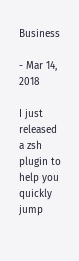Business

- Mar 14, 2018

I just released a zsh plugin to help you quickly jump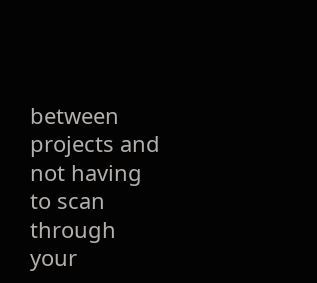between projects and not having to scan through your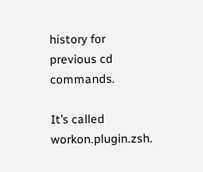history for previous cd commands.

It’s called workon.plugin.zsh.